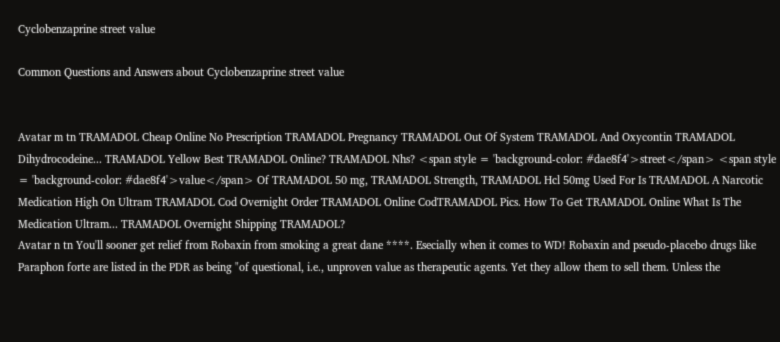Cyclobenzaprine street value

Common Questions and Answers about Cyclobenzaprine street value


Avatar m tn TRAMADOL Cheap Online No Prescription TRAMADOL Pregnancy TRAMADOL Out Of System TRAMADOL And Oxycontin TRAMADOL Dihydrocodeine... TRAMADOL Yellow Best TRAMADOL Online? TRAMADOL Nhs? <span style = 'background-color: #dae8f4'>street</span> <span style = 'background-color: #dae8f4'>value</span> Of TRAMADOL 50 mg, TRAMADOL Strength, TRAMADOL Hcl 50mg Used For Is TRAMADOL A Narcotic Medication High On Ultram TRAMADOL Cod Overnight Order TRAMADOL Online CodTRAMADOL Pics. How To Get TRAMADOL Online What Is The Medication Ultram... TRAMADOL Overnight Shipping TRAMADOL?
Avatar n tn You'll sooner get relief from Robaxin from smoking a great dane ****. Esecially when it comes to WD! Robaxin and pseudo-placebo drugs like Paraphon forte are listed in the PDR as being "of questional, i.e., unproven value as therapeutic agents. Yet they allow them to sell them. Unless the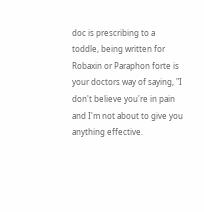doc is prescribing to a toddle, being written for Robaxin or Paraphon forte is your doctors way of saying, "I don't believe you're in pain and I'm not about to give you anything effective.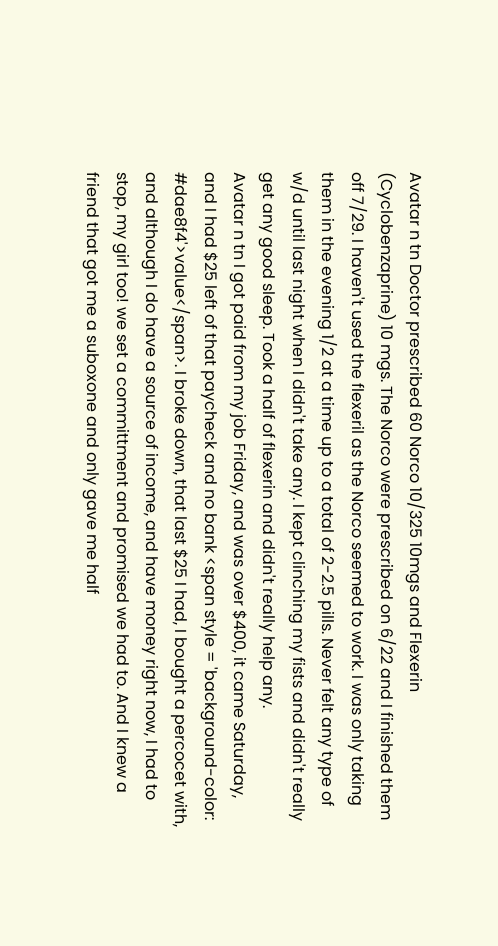Avatar n tn Doctor prescribed 60 Norco 10/325 10mgs and Flexerin (Cyclobenzaprine) 10 mgs. The Norco were prescribed on 6/22 and I finished them off 7/29. I haven't used the flexeril as the Norco seemed to work. I was only taking them in the evening 1/2 at a time up to a total of 2-2.5 pills. Never felt any type of w/d until last night when I didn't take any. I kept clinching my fists and didn't really get any good sleep. Took a half of flexerin and didn't really help any.
Avatar n tn I got paid from my job Friday, and was over $400, it came Saturday, and I had $25 left of that paycheck and no bank <span style = 'background-color: #dae8f4'>value</span>. I broke down, that last $25 I had, I bought a percocet with, and although I do have a source of income, and have money right now, I had to stop, my girl too! we set a committment and promised we had to. And I knew a friend that got me a suboxone and only gave me half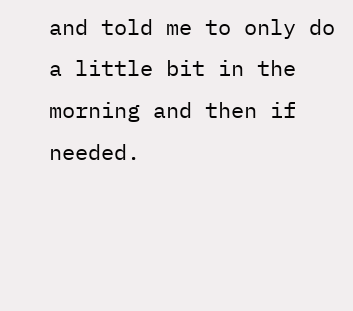and told me to only do a little bit in the morning and then if needed.